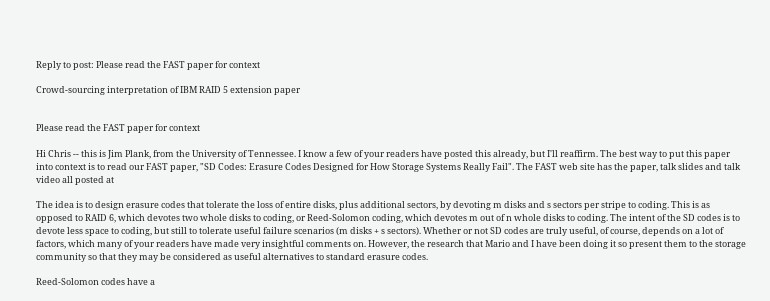Reply to post: Please read the FAST paper for context

Crowd-sourcing interpretation of IBM RAID 5 extension paper


Please read the FAST paper for context

Hi Chris -- this is Jim Plank, from the University of Tennessee. I know a few of your readers have posted this already, but I'll reaffirm. The best way to put this paper into context is to read our FAST paper, "SD Codes: Erasure Codes Designed for How Storage Systems Really Fail". The FAST web site has the paper, talk slides and talk video all posted at

The idea is to design erasure codes that tolerate the loss of entire disks, plus additional sectors, by devoting m disks and s sectors per stripe to coding. This is as opposed to RAID 6, which devotes two whole disks to coding, or Reed-Solomon coding, which devotes m out of n whole disks to coding. The intent of the SD codes is to devote less space to coding, but still to tolerate useful failure scenarios (m disks + s sectors). Whether or not SD codes are truly useful, of course, depends on a lot of factors, which many of your readers have made very insightful comments on. However, the research that Mario and I have been doing it so present them to the storage community so that they may be considered as useful alternatives to standard erasure codes.

Reed-Solomon codes have a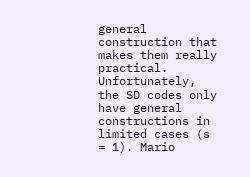general construction that makes them really practical. Unfortunately, the SD codes only have general constructions in limited cases (s = 1). Mario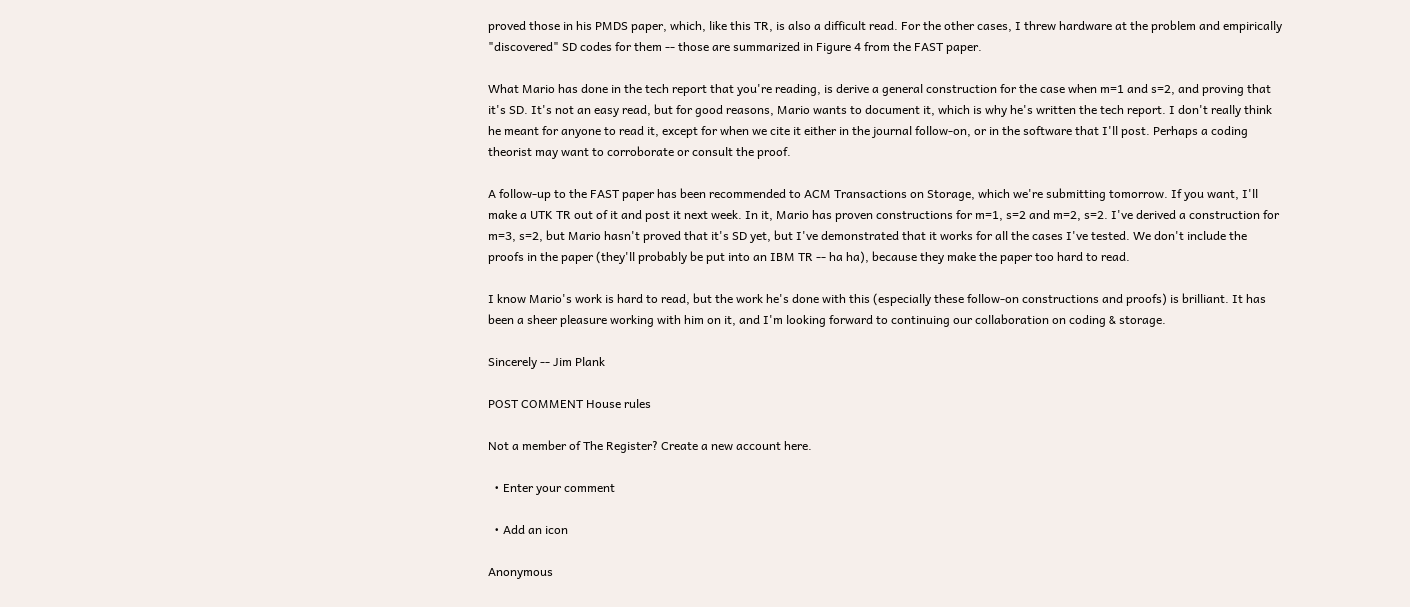proved those in his PMDS paper, which, like this TR, is also a difficult read. For the other cases, I threw hardware at the problem and empirically "discovered" SD codes for them -- those are summarized in Figure 4 from the FAST paper.

What Mario has done in the tech report that you're reading, is derive a general construction for the case when m=1 and s=2, and proving that it's SD. It's not an easy read, but for good reasons, Mario wants to document it, which is why he's written the tech report. I don't really think he meant for anyone to read it, except for when we cite it either in the journal follow-on, or in the software that I'll post. Perhaps a coding theorist may want to corroborate or consult the proof.

A follow-up to the FAST paper has been recommended to ACM Transactions on Storage, which we're submitting tomorrow. If you want, I'll make a UTK TR out of it and post it next week. In it, Mario has proven constructions for m=1, s=2 and m=2, s=2. I've derived a construction for m=3, s=2, but Mario hasn't proved that it's SD yet, but I've demonstrated that it works for all the cases I've tested. We don't include the proofs in the paper (they'll probably be put into an IBM TR -- ha ha), because they make the paper too hard to read.

I know Mario's work is hard to read, but the work he's done with this (especially these follow-on constructions and proofs) is brilliant. It has been a sheer pleasure working with him on it, and I'm looking forward to continuing our collaboration on coding & storage.

Sincerely -- Jim Plank

POST COMMENT House rules

Not a member of The Register? Create a new account here.

  • Enter your comment

  • Add an icon

Anonymous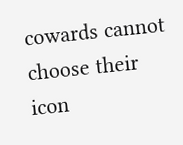cowards cannot choose their icon